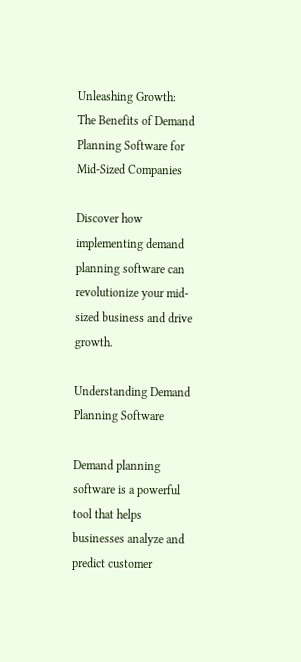Unleashing Growth: The Benefits of Demand Planning Software for Mid-Sized Companies

Discover how implementing demand planning software can revolutionize your mid-sized business and drive growth.

Understanding Demand Planning Software

Demand planning software is a powerful tool that helps businesses analyze and predict customer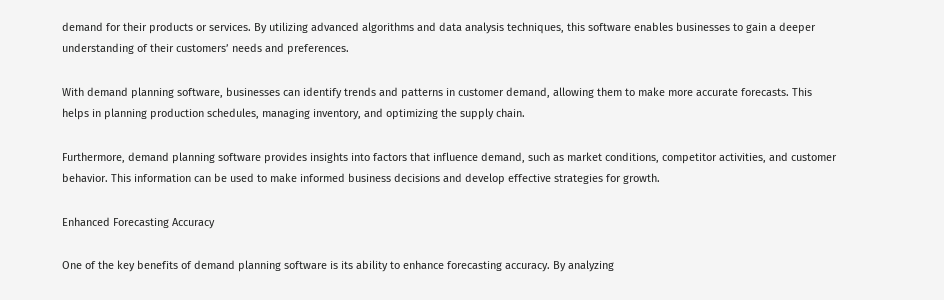demand for their products or services. By utilizing advanced algorithms and data analysis techniques, this software enables businesses to gain a deeper understanding of their customers’ needs and preferences.

With demand planning software, businesses can identify trends and patterns in customer demand, allowing them to make more accurate forecasts. This helps in planning production schedules, managing inventory, and optimizing the supply chain.

Furthermore, demand planning software provides insights into factors that influence demand, such as market conditions, competitor activities, and customer behavior. This information can be used to make informed business decisions and develop effective strategies for growth.

Enhanced Forecasting Accuracy

One of the key benefits of demand planning software is its ability to enhance forecasting accuracy. By analyzing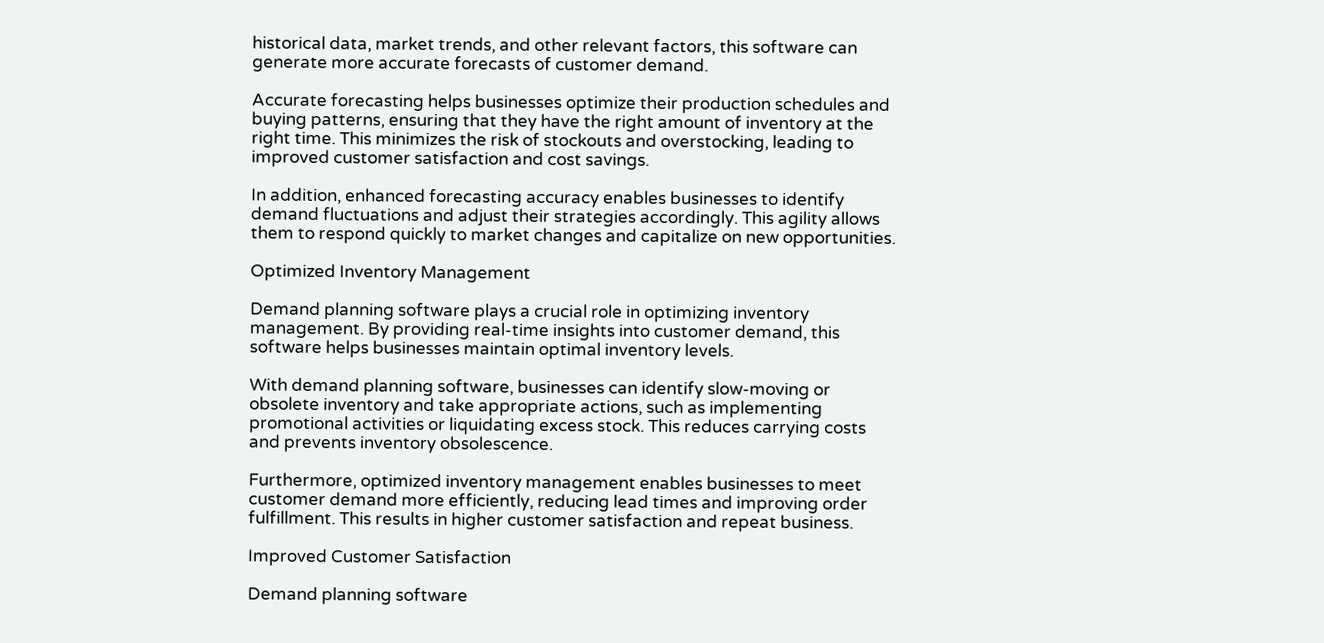historical data, market trends, and other relevant factors, this software can generate more accurate forecasts of customer demand.

Accurate forecasting helps businesses optimize their production schedules and buying patterns, ensuring that they have the right amount of inventory at the right time. This minimizes the risk of stockouts and overstocking, leading to improved customer satisfaction and cost savings.

In addition, enhanced forecasting accuracy enables businesses to identify demand fluctuations and adjust their strategies accordingly. This agility allows them to respond quickly to market changes and capitalize on new opportunities.

Optimized Inventory Management

Demand planning software plays a crucial role in optimizing inventory management. By providing real-time insights into customer demand, this software helps businesses maintain optimal inventory levels.

With demand planning software, businesses can identify slow-moving or obsolete inventory and take appropriate actions, such as implementing promotional activities or liquidating excess stock. This reduces carrying costs and prevents inventory obsolescence.

Furthermore, optimized inventory management enables businesses to meet customer demand more efficiently, reducing lead times and improving order fulfillment. This results in higher customer satisfaction and repeat business.

Improved Customer Satisfaction

Demand planning software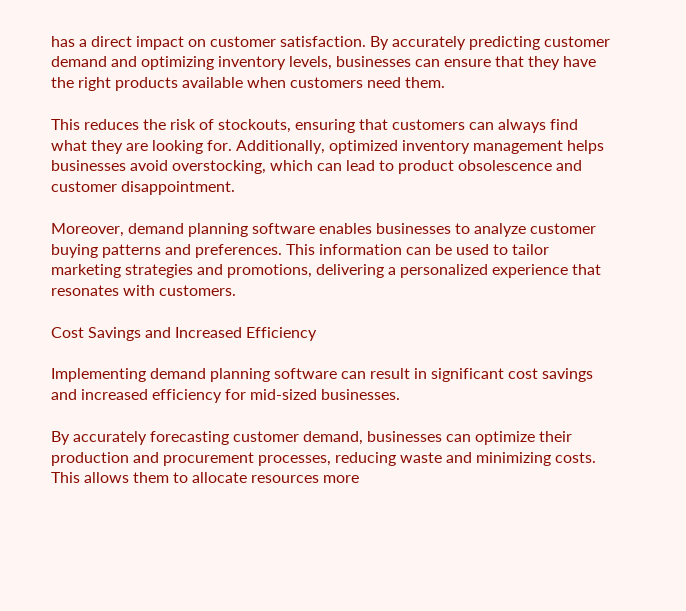has a direct impact on customer satisfaction. By accurately predicting customer demand and optimizing inventory levels, businesses can ensure that they have the right products available when customers need them.

This reduces the risk of stockouts, ensuring that customers can always find what they are looking for. Additionally, optimized inventory management helps businesses avoid overstocking, which can lead to product obsolescence and customer disappointment.

Moreover, demand planning software enables businesses to analyze customer buying patterns and preferences. This information can be used to tailor marketing strategies and promotions, delivering a personalized experience that resonates with customers.

Cost Savings and Increased Efficiency

Implementing demand planning software can result in significant cost savings and increased efficiency for mid-sized businesses.

By accurately forecasting customer demand, businesses can optimize their production and procurement processes, reducing waste and minimizing costs. This allows them to allocate resources more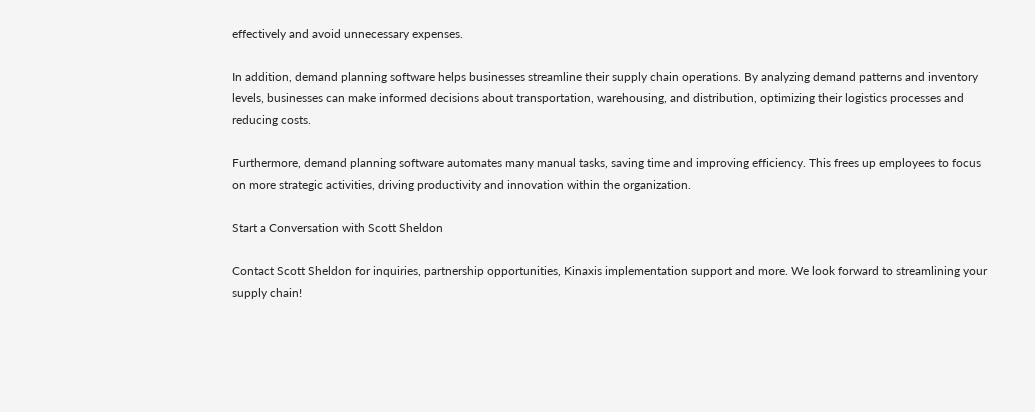effectively and avoid unnecessary expenses.

In addition, demand planning software helps businesses streamline their supply chain operations. By analyzing demand patterns and inventory levels, businesses can make informed decisions about transportation, warehousing, and distribution, optimizing their logistics processes and reducing costs.

Furthermore, demand planning software automates many manual tasks, saving time and improving efficiency. This frees up employees to focus on more strategic activities, driving productivity and innovation within the organization.

Start a Conversation with Scott Sheldon

Contact Scott Sheldon for inquiries, partnership opportunities, Kinaxis implementation support and more. We look forward to streamlining your supply chain!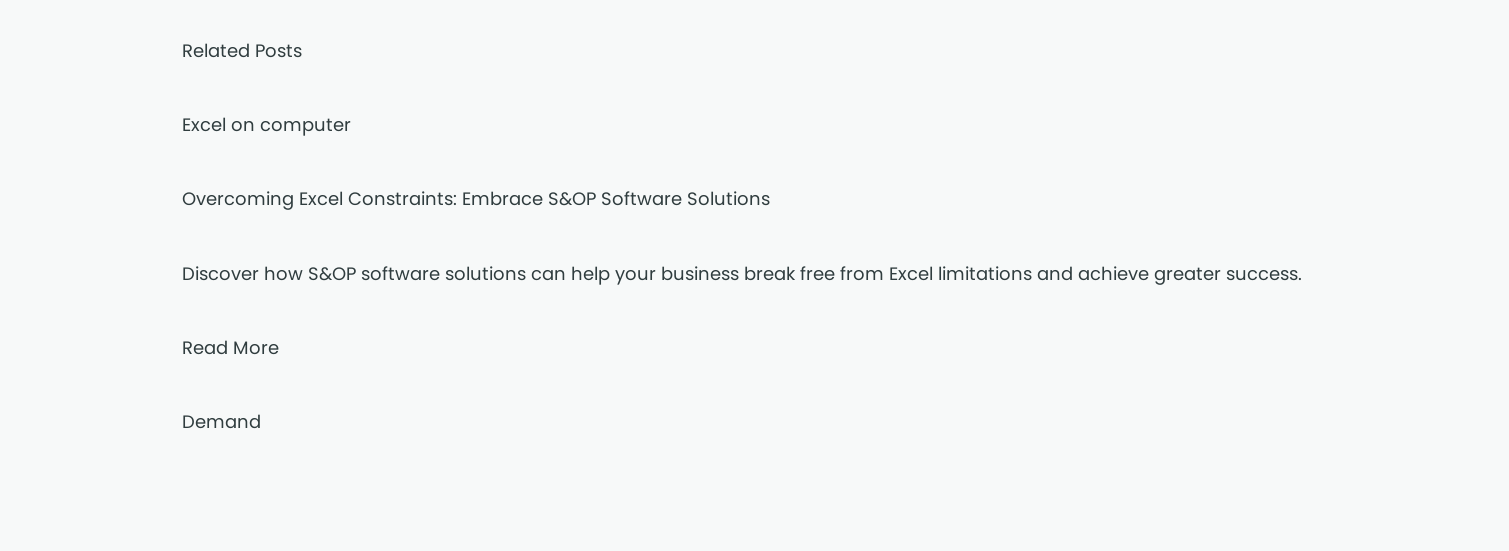Related Posts

Excel on computer

Overcoming Excel Constraints: Embrace S&OP Software Solutions

Discover how S&OP software solutions can help your business break free from Excel limitations and achieve greater success.

Read More

Demand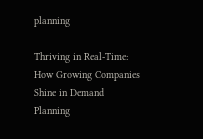planning

Thriving in Real-Time: How Growing Companies Shine in Demand Planning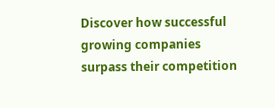Discover how successful growing companies surpass their competition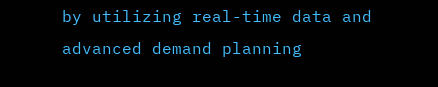by utilizing real-time data and advanced demand planning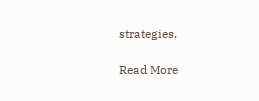strategies.

Read More